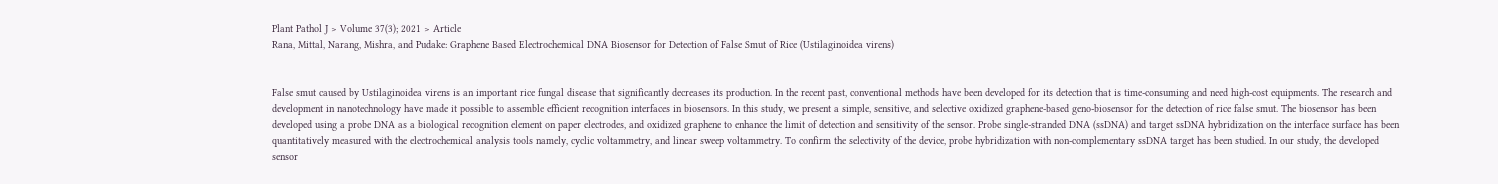Plant Pathol J > Volume 37(3); 2021 > Article
Rana, Mittal, Narang, Mishra, and Pudake: Graphene Based Electrochemical DNA Biosensor for Detection of False Smut of Rice (Ustilaginoidea virens)


False smut caused by Ustilaginoidea virens is an important rice fungal disease that significantly decreases its production. In the recent past, conventional methods have been developed for its detection that is time-consuming and need high-cost equipments. The research and development in nanotechnology have made it possible to assemble efficient recognition interfaces in biosensors. In this study, we present a simple, sensitive, and selective oxidized graphene-based geno-biosensor for the detection of rice false smut. The biosensor has been developed using a probe DNA as a biological recognition element on paper electrodes, and oxidized graphene to enhance the limit of detection and sensitivity of the sensor. Probe single-stranded DNA (ssDNA) and target ssDNA hybridization on the interface surface has been quantitatively measured with the electrochemical analysis tools namely, cyclic voltammetry, and linear sweep voltammetry. To confirm the selectivity of the device, probe hybridization with non-complementary ssDNA target has been studied. In our study, the developed sensor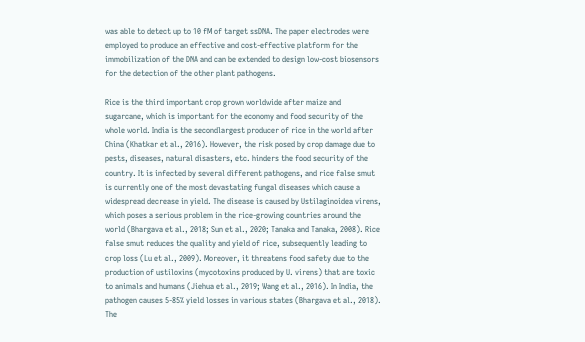was able to detect up to 10 fM of target ssDNA. The paper electrodes were employed to produce an effective and cost-effective platform for the immobilization of the DNA and can be extended to design low-cost biosensors for the detection of the other plant pathogens.

Rice is the third important crop grown worldwide after maize and sugarcane, which is important for the economy and food security of the whole world. India is the secondlargest producer of rice in the world after China (Khatkar et al., 2016). However, the risk posed by crop damage due to pests, diseases, natural disasters, etc. hinders the food security of the country. It is infected by several different pathogens, and rice false smut is currently one of the most devastating fungal diseases which cause a widespread decrease in yield. The disease is caused by Ustilaginoidea virens, which poses a serious problem in the rice-growing countries around the world (Bhargava et al., 2018; Sun et al., 2020; Tanaka and Tanaka, 2008). Rice false smut reduces the quality and yield of rice, subsequently leading to crop loss (Lu et al., 2009). Moreover, it threatens food safety due to the production of ustiloxins (mycotoxins produced by U. virens) that are toxic to animals and humans (Jiehua et al., 2019; Wang et al., 2016). In India, the pathogen causes 5-85% yield losses in various states (Bhargava et al., 2018). The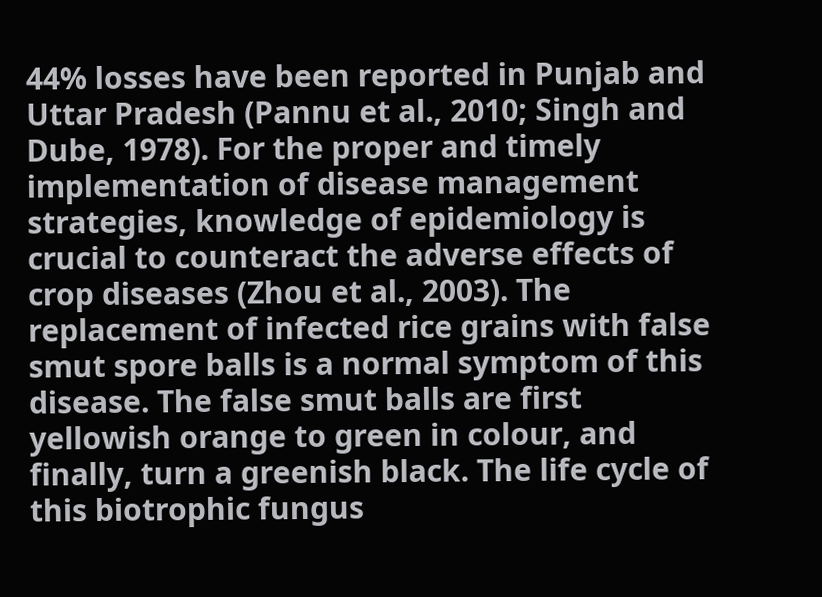44% losses have been reported in Punjab and Uttar Pradesh (Pannu et al., 2010; Singh and Dube, 1978). For the proper and timely implementation of disease management strategies, knowledge of epidemiology is crucial to counteract the adverse effects of crop diseases (Zhou et al., 2003). The replacement of infected rice grains with false smut spore balls is a normal symptom of this disease. The false smut balls are first yellowish orange to green in colour, and finally, turn a greenish black. The life cycle of this biotrophic fungus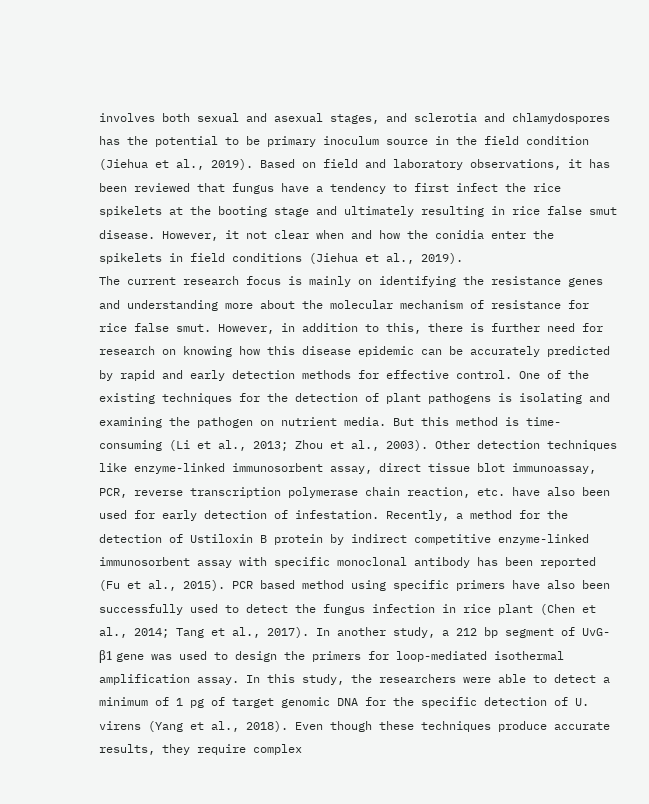involves both sexual and asexual stages, and sclerotia and chlamydospores has the potential to be primary inoculum source in the field condition (Jiehua et al., 2019). Based on field and laboratory observations, it has been reviewed that fungus have a tendency to first infect the rice spikelets at the booting stage and ultimately resulting in rice false smut disease. However, it not clear when and how the conidia enter the spikelets in field conditions (Jiehua et al., 2019).
The current research focus is mainly on identifying the resistance genes and understanding more about the molecular mechanism of resistance for rice false smut. However, in addition to this, there is further need for research on knowing how this disease epidemic can be accurately predicted by rapid and early detection methods for effective control. One of the existing techniques for the detection of plant pathogens is isolating and examining the pathogen on nutrient media. But this method is time-consuming (Li et al., 2013; Zhou et al., 2003). Other detection techniques like enzyme-linked immunosorbent assay, direct tissue blot immunoassay, PCR, reverse transcription polymerase chain reaction, etc. have also been used for early detection of infestation. Recently, a method for the detection of Ustiloxin B protein by indirect competitive enzyme-linked immunosorbent assay with specific monoclonal antibody has been reported (Fu et al., 2015). PCR based method using specific primers have also been successfully used to detect the fungus infection in rice plant (Chen et al., 2014; Tang et al., 2017). In another study, a 212 bp segment of UvG-β1 gene was used to design the primers for loop-mediated isothermal amplification assay. In this study, the researchers were able to detect a minimum of 1 pg of target genomic DNA for the specific detection of U. virens (Yang et al., 2018). Even though these techniques produce accurate results, they require complex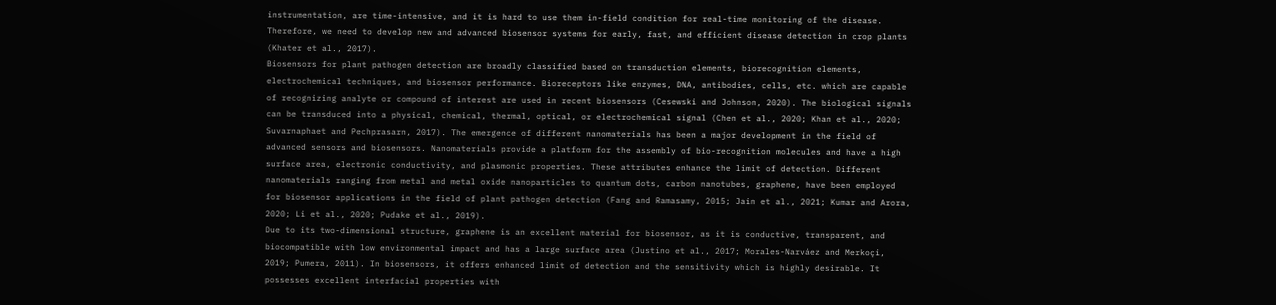instrumentation, are time-intensive, and it is hard to use them in-field condition for real-time monitoring of the disease. Therefore, we need to develop new and advanced biosensor systems for early, fast, and efficient disease detection in crop plants (Khater et al., 2017).
Biosensors for plant pathogen detection are broadly classified based on transduction elements, biorecognition elements, electrochemical techniques, and biosensor performance. Bioreceptors like enzymes, DNA, antibodies, cells, etc. which are capable of recognizing analyte or compound of interest are used in recent biosensors (Cesewski and Johnson, 2020). The biological signals can be transduced into a physical, chemical, thermal, optical, or electrochemical signal (Chen et al., 2020; Khan et al., 2020; Suvarnaphaet and Pechprasarn, 2017). The emergence of different nanomaterials has been a major development in the field of advanced sensors and biosensors. Nanomaterials provide a platform for the assembly of bio-recognition molecules and have a high surface area, electronic conductivity, and plasmonic properties. These attributes enhance the limit of detection. Different nanomaterials ranging from metal and metal oxide nanoparticles to quantum dots, carbon nanotubes, graphene, have been employed for biosensor applications in the field of plant pathogen detection (Fang and Ramasamy, 2015; Jain et al., 2021; Kumar and Arora, 2020; Li et al., 2020; Pudake et al., 2019).
Due to its two-dimensional structure, graphene is an excellent material for biosensor, as it is conductive, transparent, and biocompatible with low environmental impact and has a large surface area (Justino et al., 2017; Morales-Narváez and Merkoçi, 2019; Pumera, 2011). In biosensors, it offers enhanced limit of detection and the sensitivity which is highly desirable. It possesses excellent interfacial properties with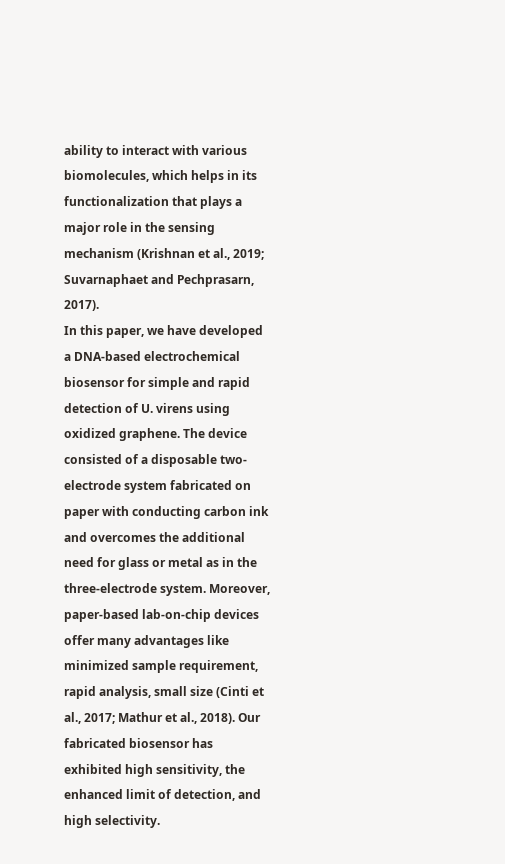ability to interact with various biomolecules, which helps in its functionalization that plays a major role in the sensing mechanism (Krishnan et al., 2019; Suvarnaphaet and Pechprasarn, 2017).
In this paper, we have developed a DNA-based electrochemical biosensor for simple and rapid detection of U. virens using oxidized graphene. The device consisted of a disposable two-electrode system fabricated on paper with conducting carbon ink and overcomes the additional need for glass or metal as in the three-electrode system. Moreover, paper-based lab-on-chip devices offer many advantages like minimized sample requirement, rapid analysis, small size (Cinti et al., 2017; Mathur et al., 2018). Our fabricated biosensor has exhibited high sensitivity, the enhanced limit of detection, and high selectivity.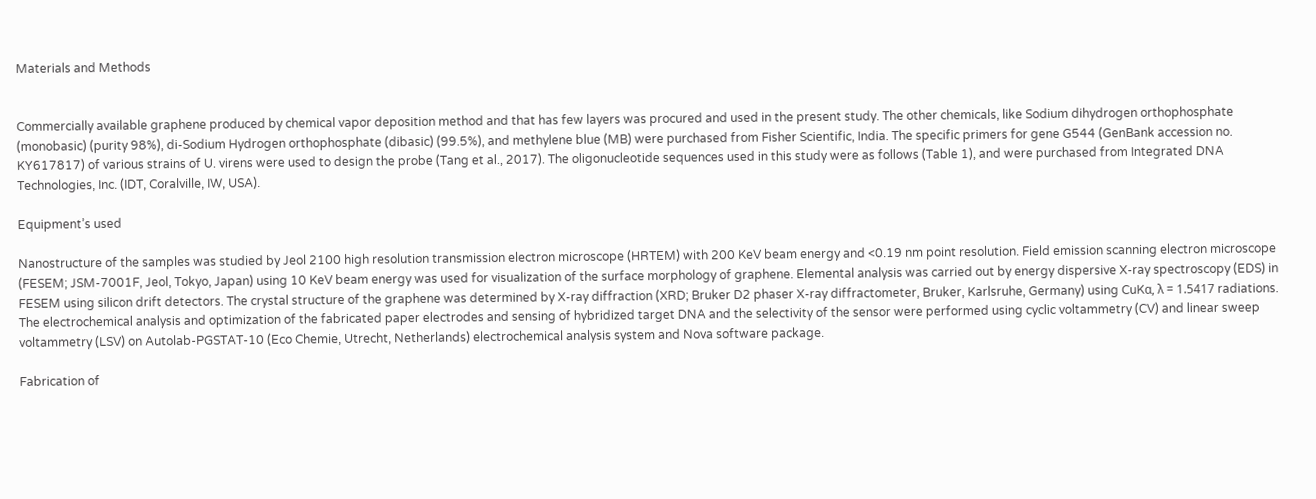Materials and Methods


Commercially available graphene produced by chemical vapor deposition method and that has few layers was procured and used in the present study. The other chemicals, like Sodium dihydrogen orthophosphate (monobasic) (purity 98%), di-Sodium Hydrogen orthophosphate (dibasic) (99.5%), and methylene blue (MB) were purchased from Fisher Scientific, India. The specific primers for gene G544 (GenBank accession no. KY617817) of various strains of U. virens were used to design the probe (Tang et al., 2017). The oligonucleotide sequences used in this study were as follows (Table 1), and were purchased from Integrated DNA Technologies, Inc. (IDT, Coralville, IW, USA).

Equipment’s used

Nanostructure of the samples was studied by Jeol 2100 high resolution transmission electron microscope (HRTEM) with 200 KeV beam energy and <0.19 nm point resolution. Field emission scanning electron microscope (FESEM; JSM-7001F, Jeol, Tokyo, Japan) using 10 KeV beam energy was used for visualization of the surface morphology of graphene. Elemental analysis was carried out by energy dispersive X-ray spectroscopy (EDS) in FESEM using silicon drift detectors. The crystal structure of the graphene was determined by X-ray diffraction (XRD; Bruker D2 phaser X-ray diffractometer, Bruker, Karlsruhe, Germany) using CuKα, λ = 1.5417 radiations.
The electrochemical analysis and optimization of the fabricated paper electrodes and sensing of hybridized target DNA and the selectivity of the sensor were performed using cyclic voltammetry (CV) and linear sweep voltammetry (LSV) on Autolab-PGSTAT-10 (Eco Chemie, Utrecht, Netherlands) electrochemical analysis system and Nova software package.

Fabrication of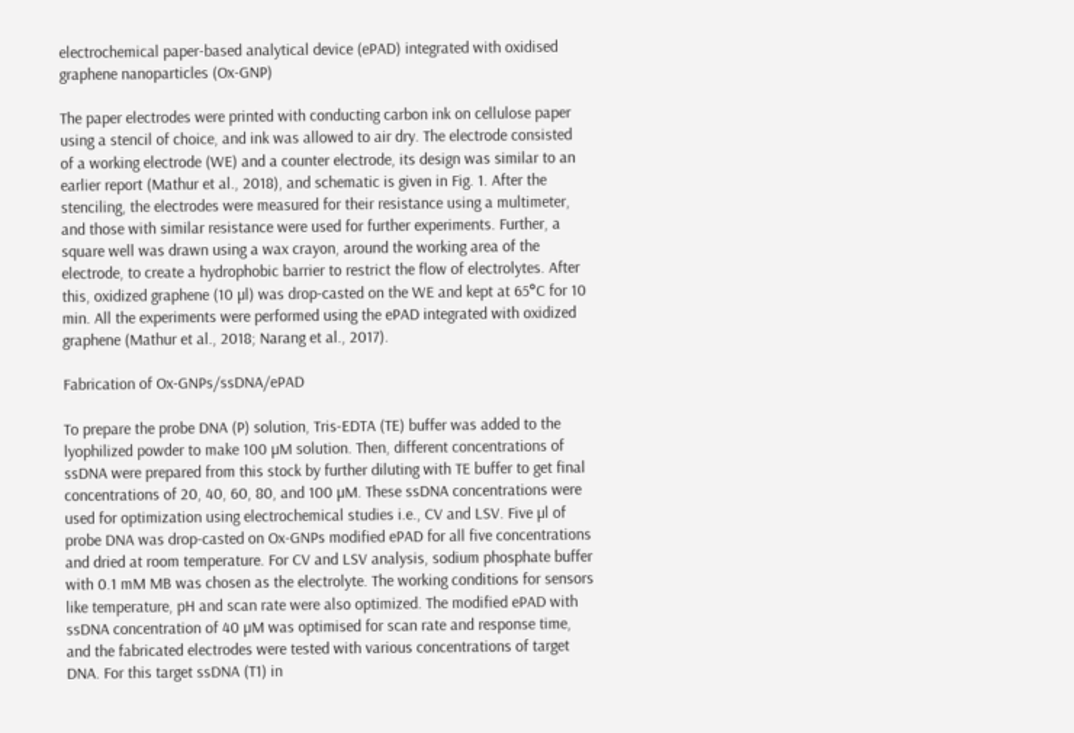electrochemical paper-based analytical device (ePAD) integrated with oxidised graphene nanoparticles (Ox-GNP)

The paper electrodes were printed with conducting carbon ink on cellulose paper using a stencil of choice, and ink was allowed to air dry. The electrode consisted of a working electrode (WE) and a counter electrode, its design was similar to an earlier report (Mathur et al., 2018), and schematic is given in Fig. 1. After the stenciling, the electrodes were measured for their resistance using a multimeter, and those with similar resistance were used for further experiments. Further, a square well was drawn using a wax crayon, around the working area of the electrode, to create a hydrophobic barrier to restrict the flow of electrolytes. After this, oxidized graphene (10 µl) was drop-casted on the WE and kept at 65°C for 10 min. All the experiments were performed using the ePAD integrated with oxidized graphene (Mathur et al., 2018; Narang et al., 2017).

Fabrication of Ox-GNPs/ssDNA/ePAD

To prepare the probe DNA (P) solution, Tris-EDTA (TE) buffer was added to the lyophilized powder to make 100 µM solution. Then, different concentrations of ssDNA were prepared from this stock by further diluting with TE buffer to get final concentrations of 20, 40, 60, 80, and 100 µM. These ssDNA concentrations were used for optimization using electrochemical studies i.e., CV and LSV. Five µl of probe DNA was drop-casted on Ox-GNPs modified ePAD for all five concentrations and dried at room temperature. For CV and LSV analysis, sodium phosphate buffer with 0.1 mM MB was chosen as the electrolyte. The working conditions for sensors like temperature, pH and scan rate were also optimized. The modified ePAD with ssDNA concentration of 40 µM was optimised for scan rate and response time, and the fabricated electrodes were tested with various concentrations of target DNA. For this target ssDNA (T1) in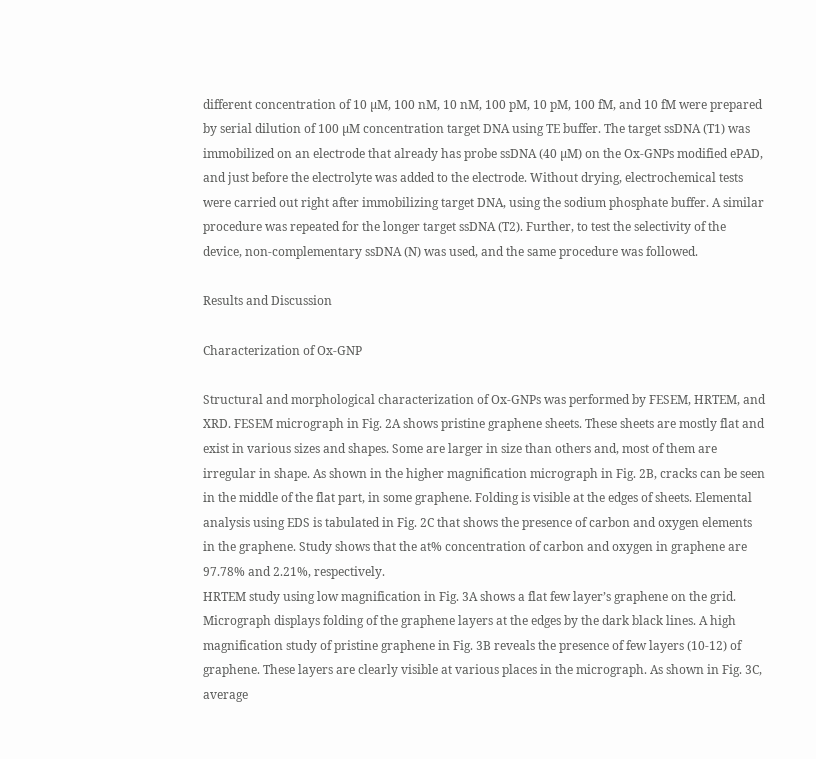different concentration of 10 µM, 100 nM, 10 nM, 100 pM, 10 pM, 100 fM, and 10 fM were prepared by serial dilution of 100 µM concentration target DNA using TE buffer. The target ssDNA (T1) was immobilized on an electrode that already has probe ssDNA (40 µM) on the Ox-GNPs modified ePAD, and just before the electrolyte was added to the electrode. Without drying, electrochemical tests were carried out right after immobilizing target DNA, using the sodium phosphate buffer. A similar procedure was repeated for the longer target ssDNA (T2). Further, to test the selectivity of the device, non-complementary ssDNA (N) was used, and the same procedure was followed.

Results and Discussion

Characterization of Ox-GNP

Structural and morphological characterization of Ox-GNPs was performed by FESEM, HRTEM, and XRD. FESEM micrograph in Fig. 2A shows pristine graphene sheets. These sheets are mostly flat and exist in various sizes and shapes. Some are larger in size than others and, most of them are irregular in shape. As shown in the higher magnification micrograph in Fig. 2B, cracks can be seen in the middle of the flat part, in some graphene. Folding is visible at the edges of sheets. Elemental analysis using EDS is tabulated in Fig. 2C that shows the presence of carbon and oxygen elements in the graphene. Study shows that the at% concentration of carbon and oxygen in graphene are 97.78% and 2.21%, respectively.
HRTEM study using low magnification in Fig. 3A shows a flat few layer’s graphene on the grid. Micrograph displays folding of the graphene layers at the edges by the dark black lines. A high magnification study of pristine graphene in Fig. 3B reveals the presence of few layers (10-12) of graphene. These layers are clearly visible at various places in the micrograph. As shown in Fig. 3C, average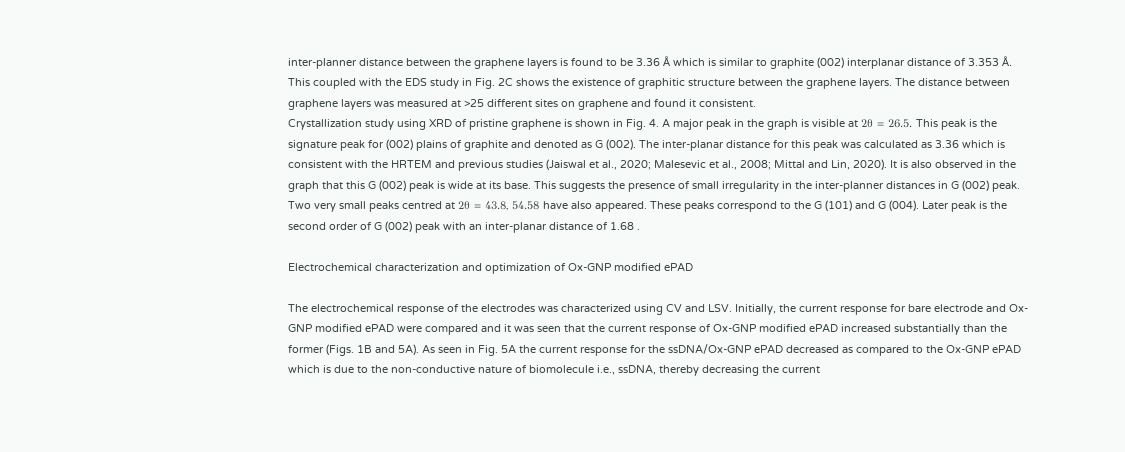inter-planner distance between the graphene layers is found to be 3.36 Å which is similar to graphite (002) interplanar distance of 3.353 Å. This coupled with the EDS study in Fig. 2C shows the existence of graphitic structure between the graphene layers. The distance between graphene layers was measured at >25 different sites on graphene and found it consistent.
Crystallization study using XRD of pristine graphene is shown in Fig. 4. A major peak in the graph is visible at 2θ = 26.5. This peak is the signature peak for (002) plains of graphite and denoted as G (002). The inter-planar distance for this peak was calculated as 3.36 which is consistent with the HRTEM and previous studies (Jaiswal et al., 2020; Malesevic et al., 2008; Mittal and Lin, 2020). It is also observed in the graph that this G (002) peak is wide at its base. This suggests the presence of small irregularity in the inter-planner distances in G (002) peak. Two very small peaks centred at 2θ = 43.8, 54.58 have also appeared. These peaks correspond to the G (101) and G (004). Later peak is the second order of G (002) peak with an inter-planar distance of 1.68 .

Electrochemical characterization and optimization of Ox-GNP modified ePAD

The electrochemical response of the electrodes was characterized using CV and LSV. Initially, the current response for bare electrode and Ox-GNP modified ePAD were compared and it was seen that the current response of Ox-GNP modified ePAD increased substantially than the former (Figs. 1B and 5A). As seen in Fig. 5A the current response for the ssDNA/Ox-GNP ePAD decreased as compared to the Ox-GNP ePAD which is due to the non-conductive nature of biomolecule i.e., ssDNA, thereby decreasing the current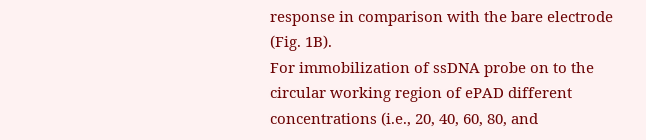response in comparison with the bare electrode (Fig. 1B).
For immobilization of ssDNA probe on to the circular working region of ePAD different concentrations (i.e., 20, 40, 60, 80, and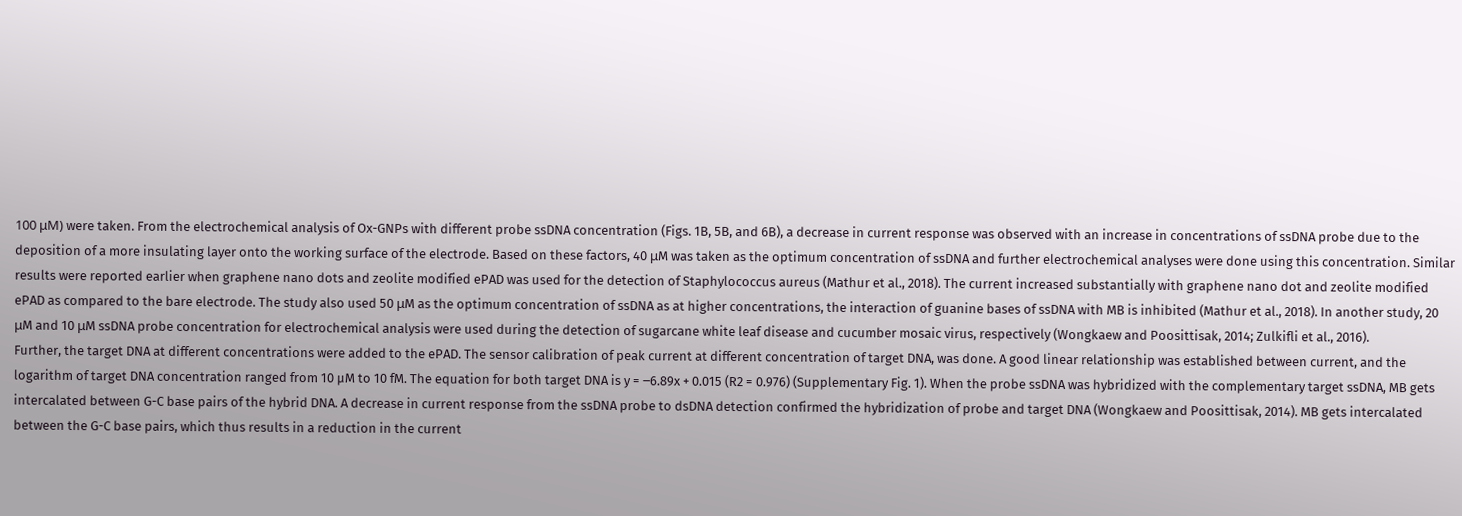100 μM) were taken. From the electrochemical analysis of Ox-GNPs with different probe ssDNA concentration (Figs. 1B, 5B, and 6B), a decrease in current response was observed with an increase in concentrations of ssDNA probe due to the deposition of a more insulating layer onto the working surface of the electrode. Based on these factors, 40 μM was taken as the optimum concentration of ssDNA and further electrochemical analyses were done using this concentration. Similar results were reported earlier when graphene nano dots and zeolite modified ePAD was used for the detection of Staphylococcus aureus (Mathur et al., 2018). The current increased substantially with graphene nano dot and zeolite modified ePAD as compared to the bare electrode. The study also used 50 μM as the optimum concentration of ssDNA as at higher concentrations, the interaction of guanine bases of ssDNA with MB is inhibited (Mathur et al., 2018). In another study, 20 μM and 10 μM ssDNA probe concentration for electrochemical analysis were used during the detection of sugarcane white leaf disease and cucumber mosaic virus, respectively (Wongkaew and Poosittisak, 2014; Zulkifli et al., 2016).
Further, the target DNA at different concentrations were added to the ePAD. The sensor calibration of peak current at different concentration of target DNA, was done. A good linear relationship was established between current, and the logarithm of target DNA concentration ranged from 10 µM to 10 fM. The equation for both target DNA is y = ‒6.89x + 0.015 (R2 = 0.976) (Supplementary Fig. 1). When the probe ssDNA was hybridized with the complementary target ssDNA, MB gets intercalated between G-C base pairs of the hybrid DNA. A decrease in current response from the ssDNA probe to dsDNA detection confirmed the hybridization of probe and target DNA (Wongkaew and Poosittisak, 2014). MB gets intercalated between the G-C base pairs, which thus results in a reduction in the current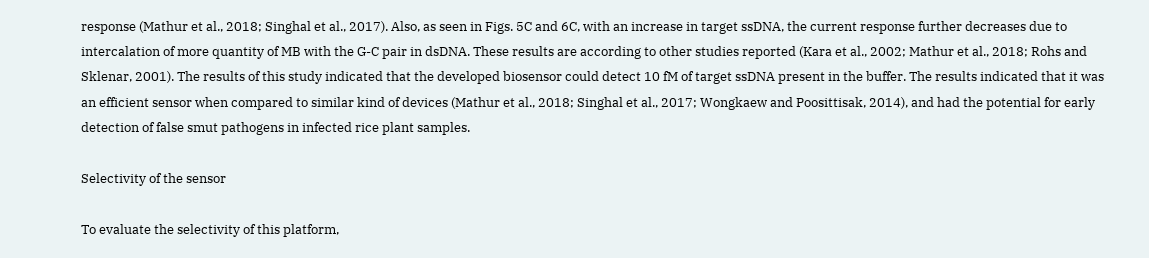response (Mathur et al., 2018; Singhal et al., 2017). Also, as seen in Figs. 5C and 6C, with an increase in target ssDNA, the current response further decreases due to intercalation of more quantity of MB with the G-C pair in dsDNA. These results are according to other studies reported (Kara et al., 2002; Mathur et al., 2018; Rohs and Sklenar, 2001). The results of this study indicated that the developed biosensor could detect 10 fM of target ssDNA present in the buffer. The results indicated that it was an efficient sensor when compared to similar kind of devices (Mathur et al., 2018; Singhal et al., 2017; Wongkaew and Poosittisak, 2014), and had the potential for early detection of false smut pathogens in infected rice plant samples.

Selectivity of the sensor

To evaluate the selectivity of this platform,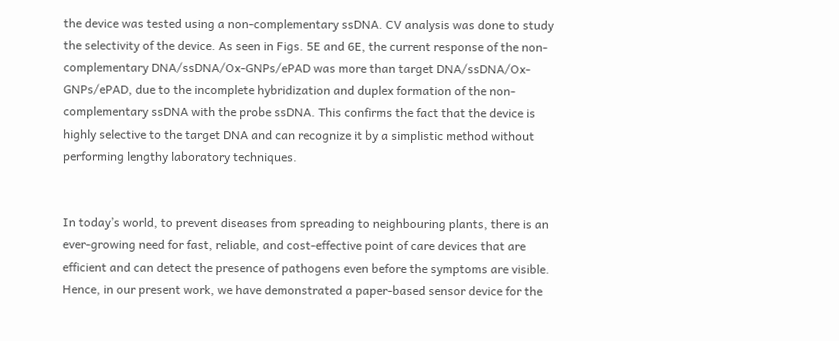the device was tested using a non-complementary ssDNA. CV analysis was done to study the selectivity of the device. As seen in Figs. 5E and 6E, the current response of the non-complementary DNA/ssDNA/Ox-GNPs/ePAD was more than target DNA/ssDNA/Ox-GNPs/ePAD, due to the incomplete hybridization and duplex formation of the non-complementary ssDNA with the probe ssDNA. This confirms the fact that the device is highly selective to the target DNA and can recognize it by a simplistic method without performing lengthy laboratory techniques.


In today’s world, to prevent diseases from spreading to neighbouring plants, there is an ever-growing need for fast, reliable, and cost-effective point of care devices that are efficient and can detect the presence of pathogens even before the symptoms are visible. Hence, in our present work, we have demonstrated a paper-based sensor device for the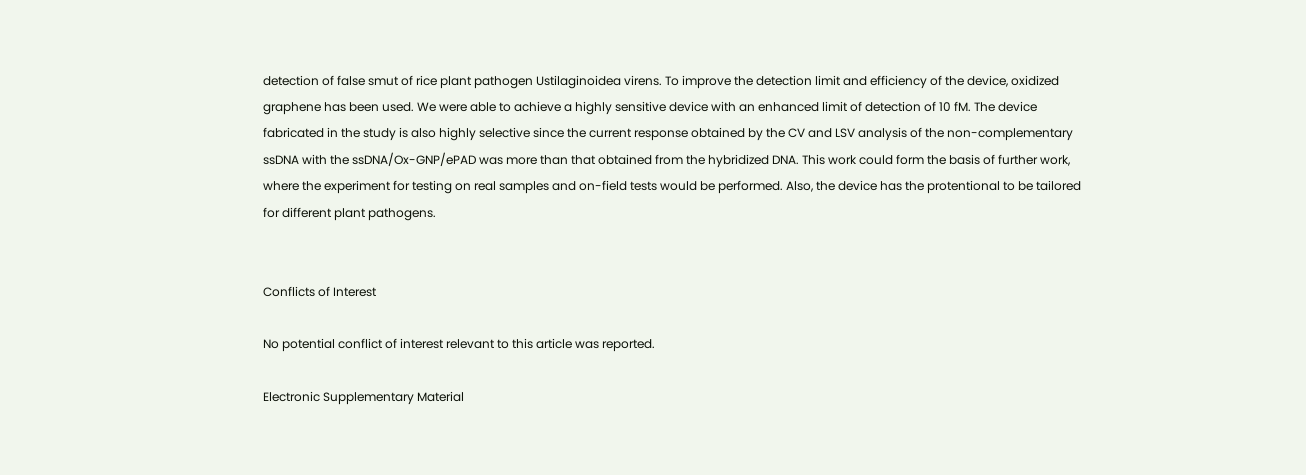detection of false smut of rice plant pathogen Ustilaginoidea virens. To improve the detection limit and efficiency of the device, oxidized graphene has been used. We were able to achieve a highly sensitive device with an enhanced limit of detection of 10 fM. The device fabricated in the study is also highly selective since the current response obtained by the CV and LSV analysis of the non-complementary ssDNA with the ssDNA/Ox-GNP/ePAD was more than that obtained from the hybridized DNA. This work could form the basis of further work, where the experiment for testing on real samples and on-field tests would be performed. Also, the device has the protentional to be tailored for different plant pathogens.


Conflicts of Interest

No potential conflict of interest relevant to this article was reported.

Electronic Supplementary Material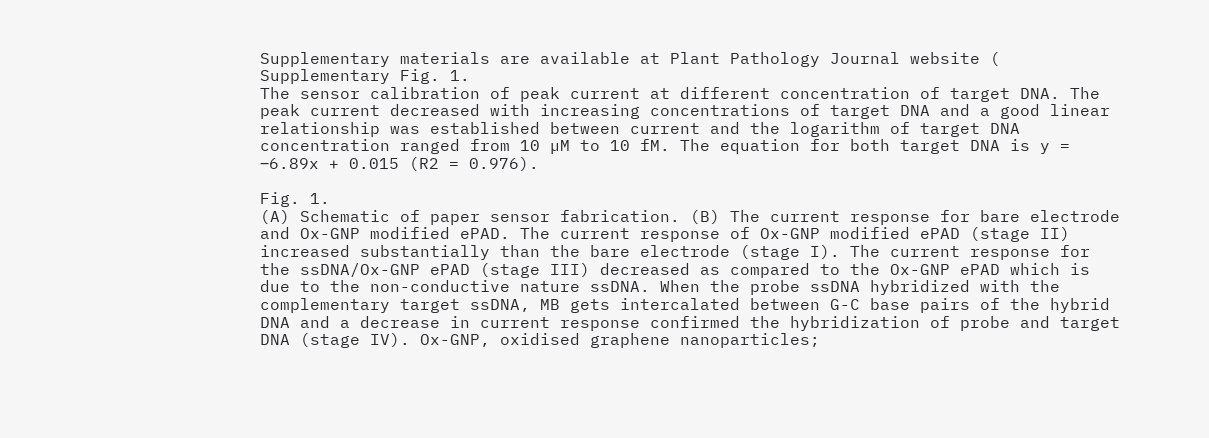Supplementary materials are available at Plant Pathology Journal website (
Supplementary Fig. 1.
The sensor calibration of peak current at different concentration of target DNA. The peak current decreased with increasing concentrations of target DNA and a good linear relationship was established between current and the logarithm of target DNA concentration ranged from 10 µM to 10 fM. The equation for both target DNA is y = ‒6.89x + 0.015 (R2 = 0.976).

Fig. 1.
(A) Schematic of paper sensor fabrication. (B) The current response for bare electrode and Ox-GNP modified ePAD. The current response of Ox-GNP modified ePAD (stage II) increased substantially than the bare electrode (stage I). The current response for the ssDNA/Ox-GNP ePAD (stage III) decreased as compared to the Ox-GNP ePAD which is due to the non-conductive nature ssDNA. When the probe ssDNA hybridized with the complementary target ssDNA, MB gets intercalated between G-C base pairs of the hybrid DNA and a decrease in current response confirmed the hybridization of probe and target DNA (stage IV). Ox-GNP, oxidised graphene nanoparticles;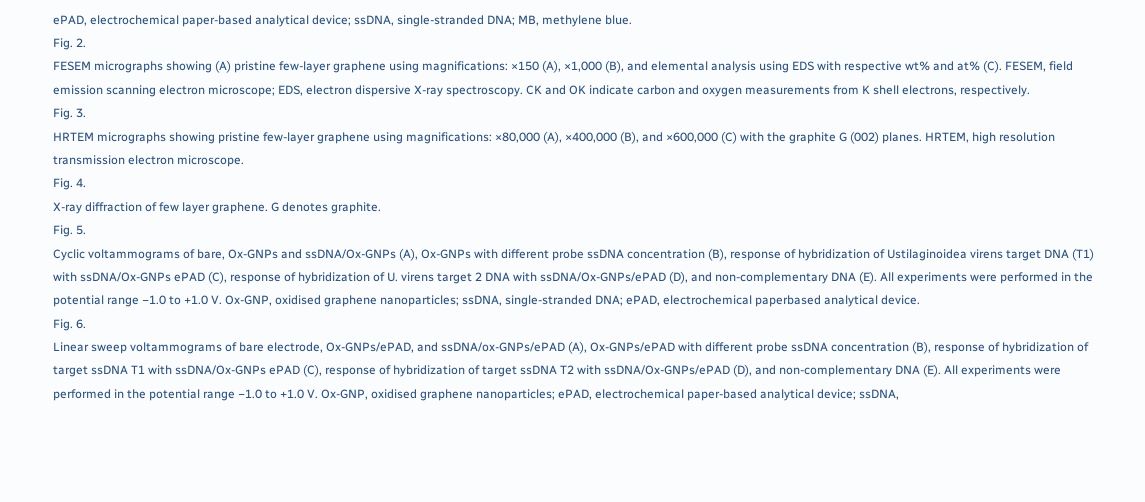ePAD, electrochemical paper-based analytical device; ssDNA, single-stranded DNA; MB, methylene blue.
Fig. 2.
FESEM micrographs showing (A) pristine few-layer graphene using magnifications: ×150 (A), ×1,000 (B), and elemental analysis using EDS with respective wt% and at% (C). FESEM, field emission scanning electron microscope; EDS, electron dispersive X-ray spectroscopy. CK and OK indicate carbon and oxygen measurements from K shell electrons, respectively.
Fig. 3.
HRTEM micrographs showing pristine few-layer graphene using magnifications: ×80,000 (A), ×400,000 (B), and ×600,000 (C) with the graphite G (002) planes. HRTEM, high resolution transmission electron microscope.
Fig. 4.
X-ray diffraction of few layer graphene. G denotes graphite.
Fig. 5.
Cyclic voltammograms of bare, Ox-GNPs and ssDNA/Ox-GNPs (A), Ox-GNPs with different probe ssDNA concentration (B), response of hybridization of Ustilaginoidea virens target DNA (T1) with ssDNA/Ox-GNPs ePAD (C), response of hybridization of U. virens target 2 DNA with ssDNA/Ox-GNPs/ePAD (D), and non-complementary DNA (E). All experiments were performed in the potential range −1.0 to +1.0 V. Ox-GNP, oxidised graphene nanoparticles; ssDNA, single-stranded DNA; ePAD, electrochemical paperbased analytical device.
Fig. 6.
Linear sweep voltammograms of bare electrode, Ox-GNPs/ePAD, and ssDNA/ox-GNPs/ePAD (A), Ox-GNPs/ePAD with different probe ssDNA concentration (B), response of hybridization of target ssDNA T1 with ssDNA/Ox-GNPs ePAD (C), response of hybridization of target ssDNA T2 with ssDNA/Ox-GNPs/ePAD (D), and non-complementary DNA (E). All experiments were performed in the potential range −1.0 to +1.0 V. Ox-GNP, oxidised graphene nanoparticles; ePAD, electrochemical paper-based analytical device; ssDNA,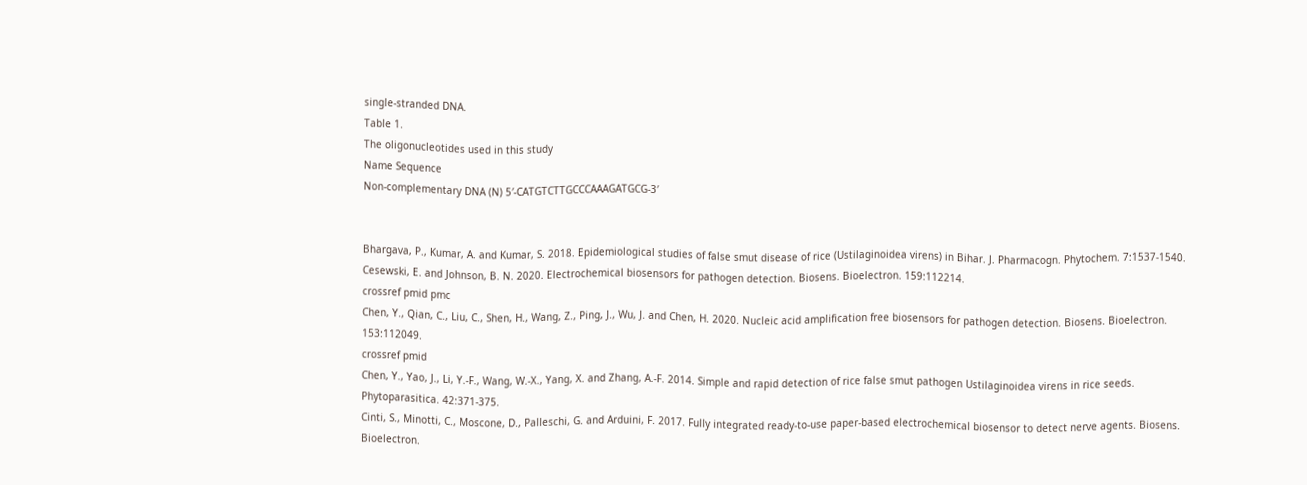single-stranded DNA.
Table 1.
The oligonucleotides used in this study
Name Sequence
Non-complementary DNA (N) 5′-CATGTCTTGCCCAAAGATGCG-3′


Bhargava, P., Kumar, A. and Kumar, S. 2018. Epidemiological studies of false smut disease of rice (Ustilaginoidea virens) in Bihar. J. Pharmacogn. Phytochem. 7:1537-1540.
Cesewski, E. and Johnson, B. N. 2020. Electrochemical biosensors for pathogen detection. Biosens. Bioelectron. 159:112214.
crossref pmid pmc
Chen, Y., Qian, C., Liu, C., Shen, H., Wang, Z., Ping, J., Wu, J. and Chen, H. 2020. Nucleic acid amplification free biosensors for pathogen detection. Biosens. Bioelectron. 153:112049.
crossref pmid
Chen, Y., Yao, J., Li, Y.-F., Wang, W.-X., Yang, X. and Zhang, A.-F. 2014. Simple and rapid detection of rice false smut pathogen Ustilaginoidea virens in rice seeds. Phytoparasitica. 42:371-375.
Cinti, S., Minotti, C., Moscone, D., Palleschi, G. and Arduini, F. 2017. Fully integrated ready-to-use paper-based electrochemical biosensor to detect nerve agents. Biosens. Bioelectron.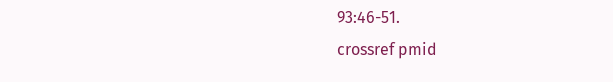93:46-51.
crossref pmid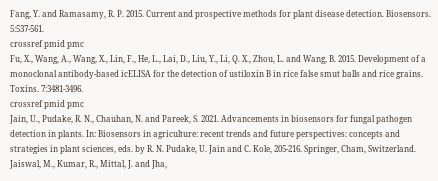Fang, Y. and Ramasamy, R. P. 2015. Current and prospective methods for plant disease detection. Biosensors. 5:537-561.
crossref pmid pmc
Fu, X., Wang, A., Wang, X., Lin, F., He, L., Lai, D., Liu, Y., Li, Q. X., Zhou, L. and Wang, B. 2015. Development of a monoclonal antibody-based icELISA for the detection of ustiloxin B in rice false smut balls and rice grains. Toxins. 7:3481-3496.
crossref pmid pmc
Jain, U., Pudake, R. N., Chauhan, N. and Pareek, S. 2021. Advancements in biosensors for fungal pathogen detection in plants. In: Biosensors in agriculture: recent trends and future perspectives: concepts and strategies in plant sciences, eds. by R. N. Pudake, U. Jain and C. Kole, 205-216. Springer, Cham, Switzerland.
Jaiswal, M., Kumar, R., Mittal, J. and Jha,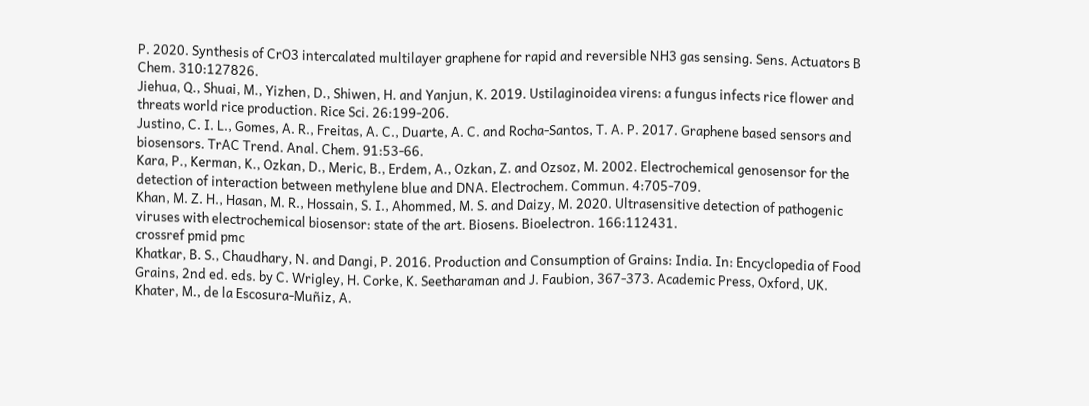P. 2020. Synthesis of CrO3 intercalated multilayer graphene for rapid and reversible NH3 gas sensing. Sens. Actuators B Chem. 310:127826.
Jiehua, Q., Shuai, M., Yizhen, D., Shiwen, H. and Yanjun, K. 2019. Ustilaginoidea virens: a fungus infects rice flower and threats world rice production. Rice Sci. 26:199-206.
Justino, C. I. L., Gomes, A. R., Freitas, A. C., Duarte, A. C. and Rocha-Santos, T. A. P. 2017. Graphene based sensors and biosensors. TrAC Trend. Anal. Chem. 91:53-66.
Kara, P., Kerman, K., Ozkan, D., Meric, B., Erdem, A., Ozkan, Z. and Ozsoz, M. 2002. Electrochemical genosensor for the detection of interaction between methylene blue and DNA. Electrochem. Commun. 4:705-709.
Khan, M. Z. H., Hasan, M. R., Hossain, S. I., Ahommed, M. S. and Daizy, M. 2020. Ultrasensitive detection of pathogenic viruses with electrochemical biosensor: state of the art. Biosens. Bioelectron. 166:112431.
crossref pmid pmc
Khatkar, B. S., Chaudhary, N. and Dangi, P. 2016. Production and Consumption of Grains: India. In: Encyclopedia of Food Grains, 2nd ed. eds. by C. Wrigley, H. Corke, K. Seetharaman and J. Faubion, 367-373. Academic Press, Oxford, UK.
Khater, M., de la Escosura-Muñiz, A.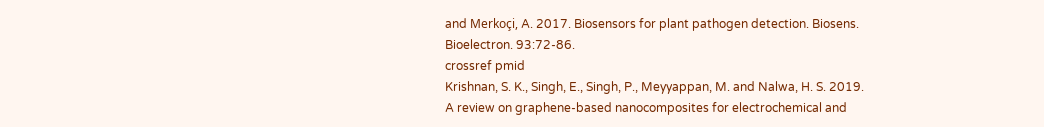and Merkoçi, A. 2017. Biosensors for plant pathogen detection. Biosens. Bioelectron. 93:72-86.
crossref pmid
Krishnan, S. K., Singh, E., Singh, P., Meyyappan, M. and Nalwa, H. S. 2019. A review on graphene-based nanocomposites for electrochemical and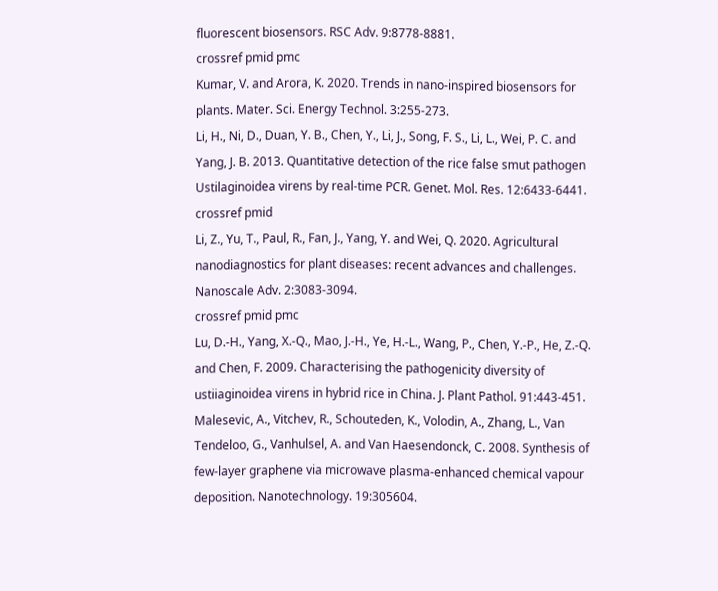fluorescent biosensors. RSC Adv. 9:8778-8881.
crossref pmid pmc
Kumar, V. and Arora, K. 2020. Trends in nano-inspired biosensors for plants. Mater. Sci. Energy Technol. 3:255-273.
Li, H., Ni, D., Duan, Y. B., Chen, Y., Li, J., Song, F. S., Li, L., Wei, P. C. and Yang, J. B. 2013. Quantitative detection of the rice false smut pathogen Ustilaginoidea virens by real-time PCR. Genet. Mol. Res. 12:6433-6441.
crossref pmid
Li, Z., Yu, T., Paul, R., Fan, J., Yang, Y. and Wei, Q. 2020. Agricultural nanodiagnostics for plant diseases: recent advances and challenges. Nanoscale Adv. 2:3083-3094.
crossref pmid pmc
Lu, D.-H., Yang, X.-Q., Mao, J.-H., Ye, H.-L., Wang, P., Chen, Y.-P., He, Z.-Q. and Chen, F. 2009. Characterising the pathogenicity diversity of ustiiaginoidea virens in hybrid rice in China. J. Plant Pathol. 91:443-451.
Malesevic, A., Vitchev, R., Schouteden, K., Volodin, A., Zhang, L., Van Tendeloo, G., Vanhulsel, A. and Van Haesendonck, C. 2008. Synthesis of few-layer graphene via microwave plasma-enhanced chemical vapour deposition. Nanotechnology. 19:305604.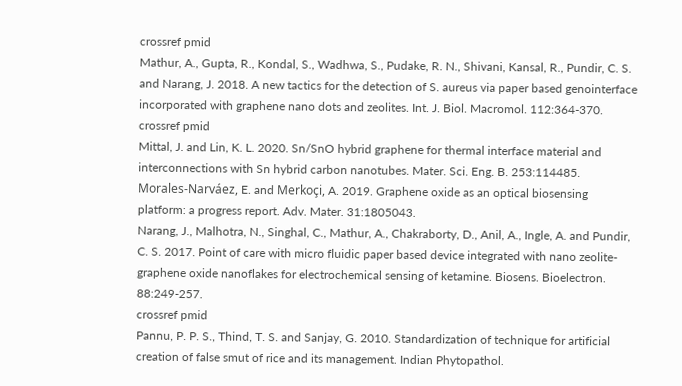crossref pmid
Mathur, A., Gupta, R., Kondal, S., Wadhwa, S., Pudake, R. N., Shivani, Kansal, R., Pundir, C. S. and Narang, J. 2018. A new tactics for the detection of S. aureus via paper based genointerface incorporated with graphene nano dots and zeolites. Int. J. Biol. Macromol. 112:364-370.
crossref pmid
Mittal, J. and Lin, K. L. 2020. Sn/SnO hybrid graphene for thermal interface material and interconnections with Sn hybrid carbon nanotubes. Mater. Sci. Eng. B. 253:114485.
Morales-Narváez, E. and Merkoçi, A. 2019. Graphene oxide as an optical biosensing platform: a progress report. Adv. Mater. 31:1805043.
Narang, J., Malhotra, N., Singhal, C., Mathur, A., Chakraborty, D., Anil, A., Ingle, A. and Pundir, C. S. 2017. Point of care with micro fluidic paper based device integrated with nano zeolite-graphene oxide nanoflakes for electrochemical sensing of ketamine. Biosens. Bioelectron. 88:249-257.
crossref pmid
Pannu, P. P. S., Thind, T. S. and Sanjay, G. 2010. Standardization of technique for artificial creation of false smut of rice and its management. Indian Phytopathol.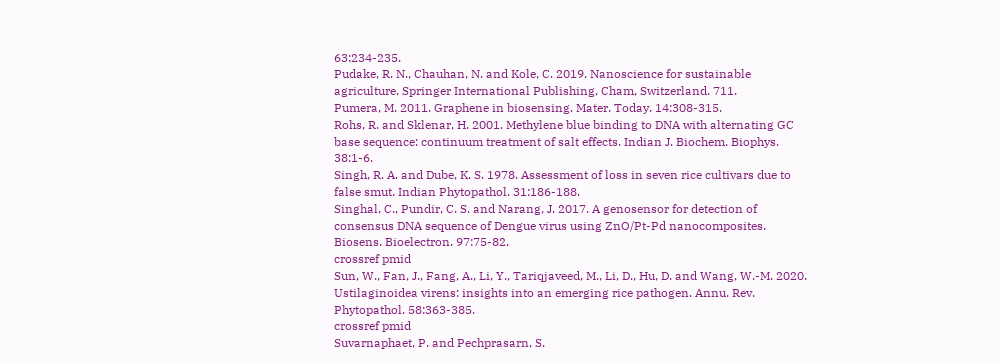63:234-235.
Pudake, R. N., Chauhan, N. and Kole, C. 2019. Nanoscience for sustainable agriculture. Springer International Publishing, Cham, Switzerland. 711.
Pumera, M. 2011. Graphene in biosensing. Mater. Today. 14:308-315.
Rohs, R. and Sklenar, H. 2001. Methylene blue binding to DNA with alternating GC base sequence: continuum treatment of salt effects. Indian J. Biochem. Biophys. 38:1-6.
Singh, R. A. and Dube, K. S. 1978. Assessment of loss in seven rice cultivars due to false smut. Indian Phytopathol. 31:186-188.
Singhal, C., Pundir, C. S. and Narang, J. 2017. A genosensor for detection of consensus DNA sequence of Dengue virus using ZnO/Pt-Pd nanocomposites. Biosens. Bioelectron. 97:75-82.
crossref pmid
Sun, W., Fan, J., Fang, A., Li, Y., Tariqjaveed, M., Li, D., Hu, D. and Wang, W.-M. 2020. Ustilaginoidea virens: insights into an emerging rice pathogen. Annu. Rev. Phytopathol. 58:363-385.
crossref pmid
Suvarnaphaet, P. and Pechprasarn, S.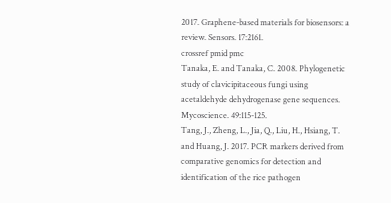2017. Graphene-based materials for biosensors: a review. Sensors. 17:2161.
crossref pmid pmc
Tanaka, E. and Tanaka, C. 2008. Phylogenetic study of clavicipitaceous fungi using acetaldehyde dehydrogenase gene sequences. Mycoscience. 49:115-125.
Tang, J., Zheng, L., Jia, Q., Liu, H., Hsiang, T. and Huang, J. 2017. PCR markers derived from comparative genomics for detection and identification of the rice pathogen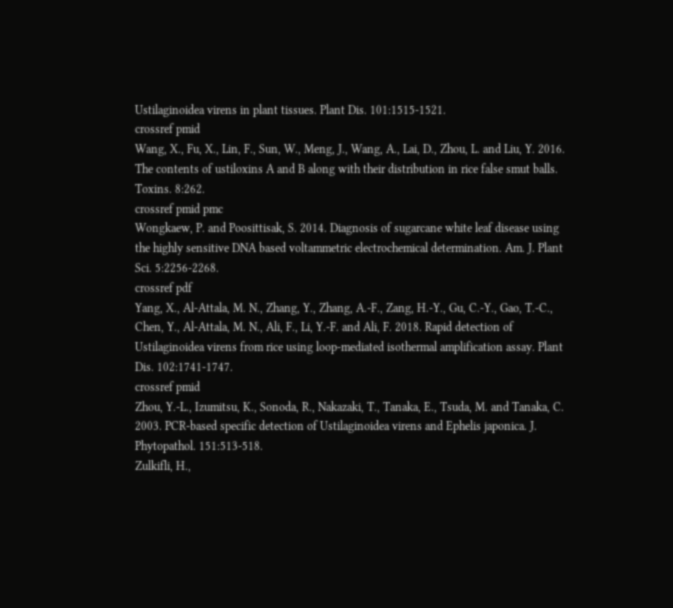Ustilaginoidea virens in plant tissues. Plant Dis. 101:1515-1521.
crossref pmid
Wang, X., Fu, X., Lin, F., Sun, W., Meng, J., Wang, A., Lai, D., Zhou, L. and Liu, Y. 2016. The contents of ustiloxins A and B along with their distribution in rice false smut balls. Toxins. 8:262.
crossref pmid pmc
Wongkaew, P. and Poosittisak, S. 2014. Diagnosis of sugarcane white leaf disease using the highly sensitive DNA based voltammetric electrochemical determination. Am. J. Plant Sci. 5:2256-2268.
crossref pdf
Yang, X., Al-Attala, M. N., Zhang, Y., Zhang, A.-F., Zang, H.-Y., Gu, C.-Y., Gao, T.-C., Chen, Y., Al-Attala, M. N., Ali, F., Li, Y.-F. and Ali, F. 2018. Rapid detection of Ustilaginoidea virens from rice using loop-mediated isothermal amplification assay. Plant Dis. 102:1741-1747.
crossref pmid
Zhou, Y.-L., Izumitsu, K., Sonoda, R., Nakazaki, T., Tanaka, E., Tsuda, M. and Tanaka, C. 2003. PCR-based specific detection of Ustilaginoidea virens and Ephelis japonica. J. Phytopathol. 151:513-518.
Zulkifli, H.,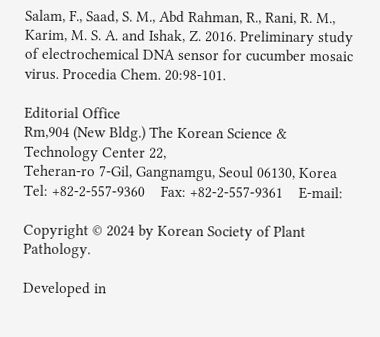Salam, F., Saad, S. M., Abd Rahman, R., Rani, R. M., Karim, M. S. A. and Ishak, Z. 2016. Preliminary study of electrochemical DNA sensor for cucumber mosaic virus. Procedia Chem. 20:98-101.

Editorial Office
Rm,904 (New Bldg.) The Korean Science & Technology Center 22,
Teheran-ro 7-Gil, Gangnamgu, Seoul 06130, Korea
Tel: +82-2-557-9360    Fax: +82-2-557-9361    E-mail:

Copyright © 2024 by Korean Society of Plant Pathology.

Developed in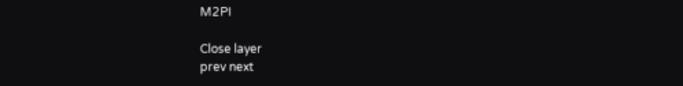M2PI

Close layer
prev next